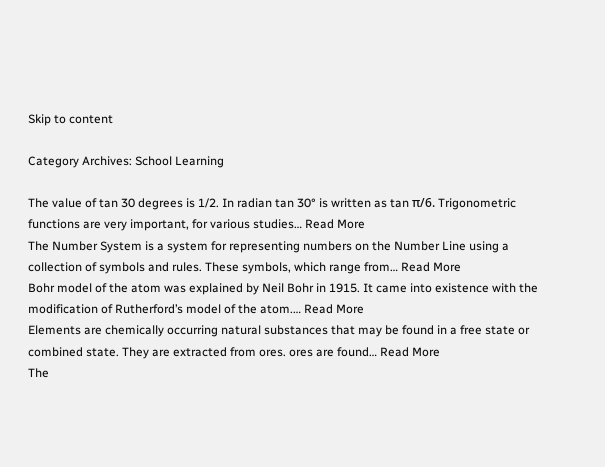Skip to content

Category Archives: School Learning

The value of tan 30 degrees is 1/2. In radian tan 30° is written as tan π/6. Trigonometric functions are very important, for various studies… Read More
The Number System is a system for representing numbers on the Number Line using a collection of symbols and rules. These symbols, which range from… Read More
Bohr model of the atom was explained by Neil Bohr in 1915. It came into existence with the modification of Rutherford’s model of the atom.… Read More
Elements are chemically occurring natural substances that may be found in a free state or combined state. They are extracted from ores. ores are found… Read More
The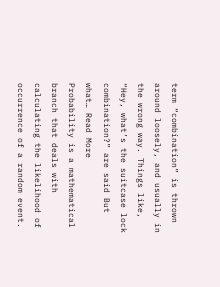term “combination” is thrown around loosely, and usually in the wrong way. Things like, “Hey, what’s the suitcase lock combination?” are said But what… Read More
Probability is a mathematical branch that deals with calculating the likelihood of occurrence of a random event.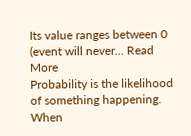Its value ranges between 0 (event will never… Read More
Probability is the likelihood of something happening. When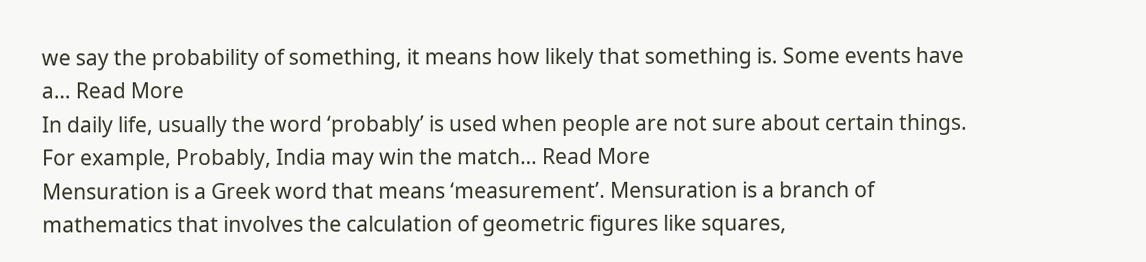we say the probability of something, it means how likely that something is. Some events have a… Read More
In daily life, usually the word ‘probably’ is used when people are not sure about certain things. For example, Probably, India may win the match… Read More
Mensuration is a Greek word that means ‘measurement’. Mensuration is a branch of mathematics that involves the calculation of geometric figures like squares,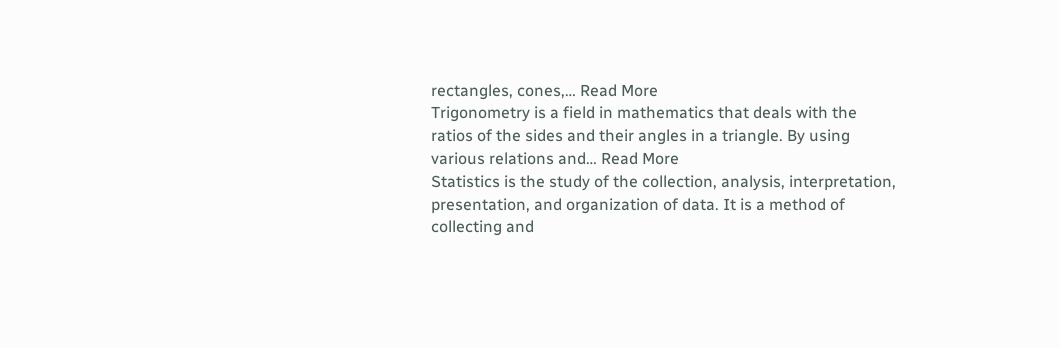rectangles, cones,… Read More
Trigonometry is a field in mathematics that deals with the ratios of the sides and their angles in a triangle. By using various relations and… Read More
Statistics is the study of the collection, analysis, interpretation, presentation, and organization of data. It is a method of collecting and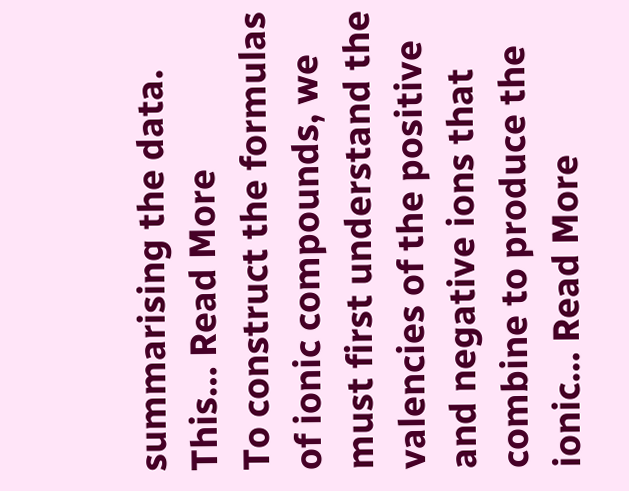summarising the data. This… Read More
To construct the formulas of ionic compounds, we must first understand the valencies of the positive and negative ions that combine to produce the ionic… Read More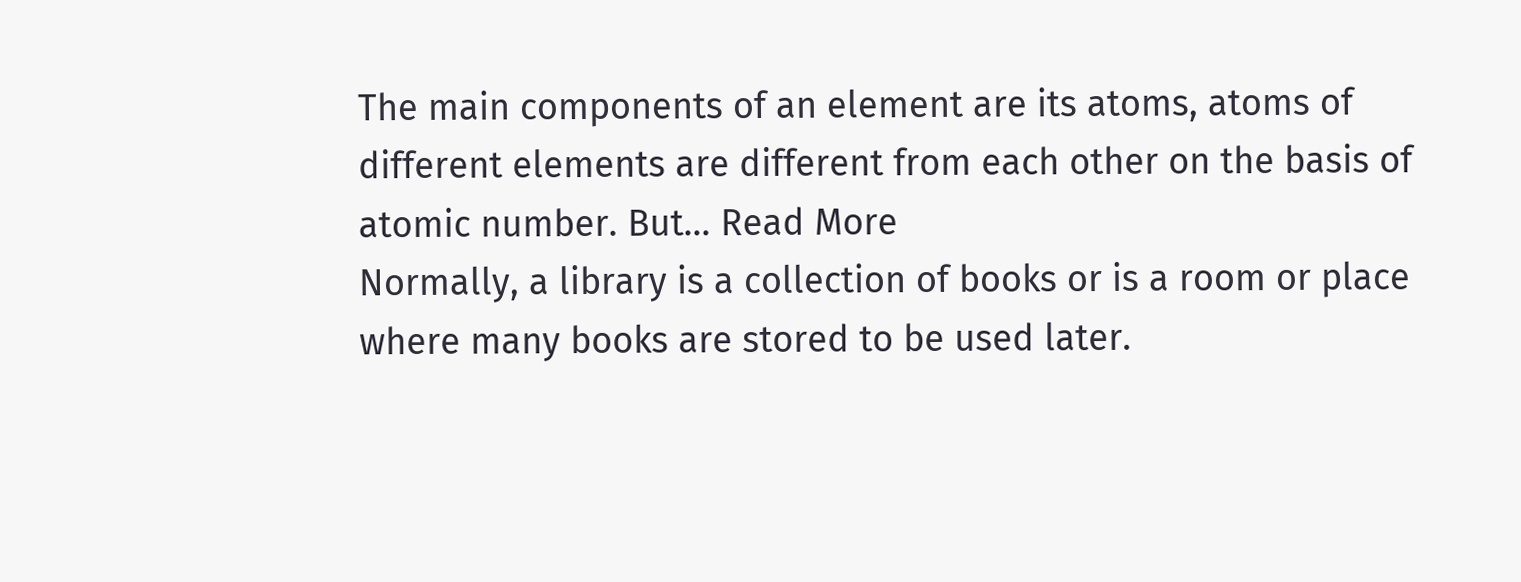The main components of an element are its atoms, atoms of different elements are different from each other on the basis of atomic number. But… Read More
Normally, a library is a collection of books or is a room or place where many books are stored to be used later.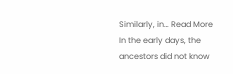Similarly, in… Read More
In the early days, the ancestors did not know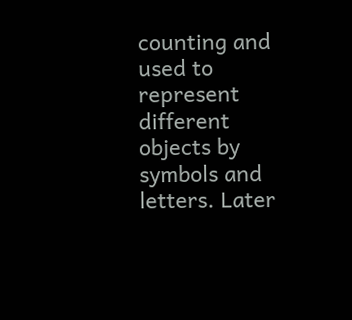counting and used to represent different objects by symbols and letters. Later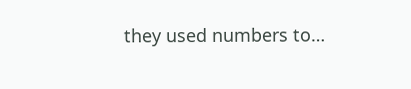they used numbers to…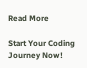Read More

Start Your Coding Journey Now!